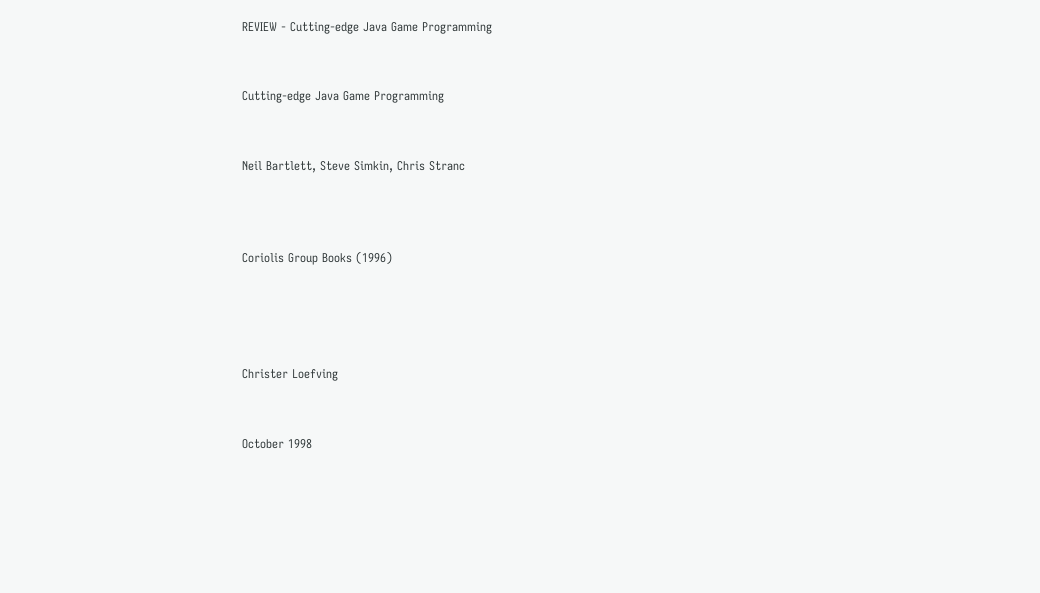REVIEW - Cutting-edge Java Game Programming


Cutting-edge Java Game Programming


Neil Bartlett, Steve Simkin, Chris Stranc



Coriolis Group Books (1996)




Christer Loefving


October 1998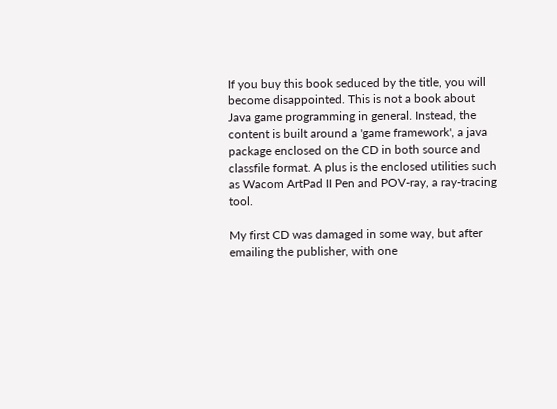If you buy this book seduced by the title, you will become disappointed. This is not a book about Java game programming in general. Instead, the content is built around a 'game framework', a java package enclosed on the CD in both source and classfile format. A plus is the enclosed utilities such as Wacom ArtPad II Pen and POV-ray, a ray-tracing tool.

My first CD was damaged in some way, but after emailing the publisher, with one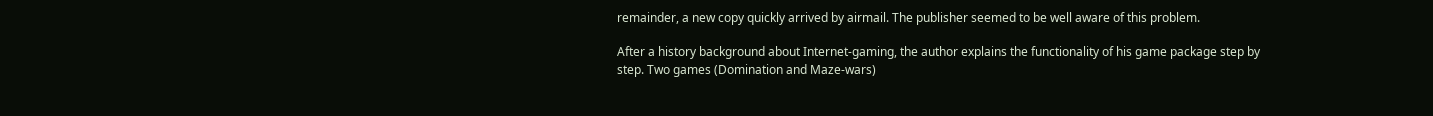remainder, a new copy quickly arrived by airmail. The publisher seemed to be well aware of this problem.

After a history background about Internet-gaming, the author explains the functionality of his game package step by step. Two games (Domination and Maze-wars)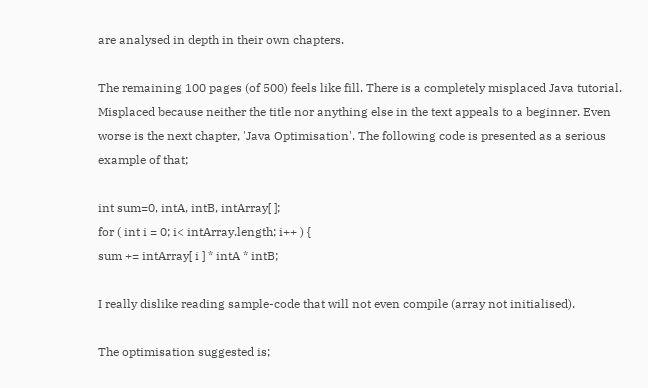are analysed in depth in their own chapters.

The remaining 100 pages (of 500) feels like fill. There is a completely misplaced Java tutorial. Misplaced because neither the title nor anything else in the text appeals to a beginner. Even worse is the next chapter, 'Java Optimisation'. The following code is presented as a serious example of that;

int sum=0, intA, intB, intArray[ ];
for ( int i = 0; i< intArray.length; i++ ) {
sum += intArray[ i ] * intA * intB;

I really dislike reading sample-code that will not even compile (array not initialised).

The optimisation suggested is;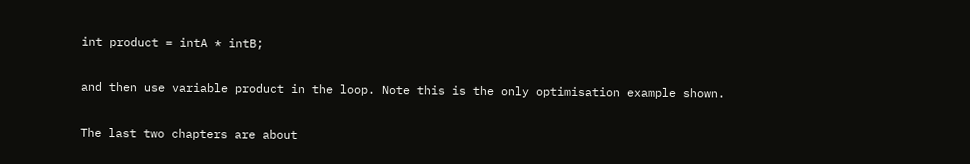int product = intA * intB;

and then use variable product in the loop. Note this is the only optimisation example shown.

The last two chapters are about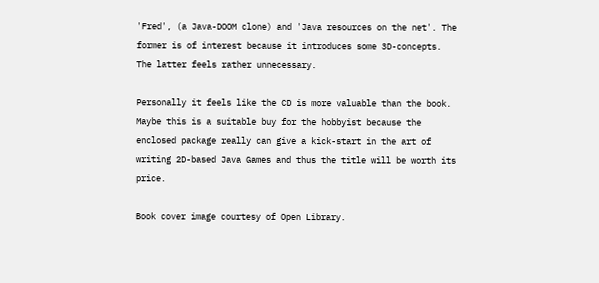'Fred', (a Java-DOOM clone) and 'Java resources on the net'. The former is of interest because it introduces some 3D-concepts. The latter feels rather unnecessary.

Personally it feels like the CD is more valuable than the book. Maybe this is a suitable buy for the hobbyist because the enclosed package really can give a kick-start in the art of writing 2D-based Java Games and thus the title will be worth its price.

Book cover image courtesy of Open Library.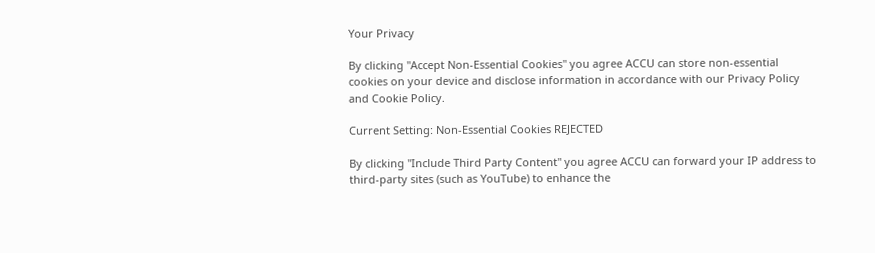Your Privacy

By clicking "Accept Non-Essential Cookies" you agree ACCU can store non-essential cookies on your device and disclose information in accordance with our Privacy Policy and Cookie Policy.

Current Setting: Non-Essential Cookies REJECTED

By clicking "Include Third Party Content" you agree ACCU can forward your IP address to third-party sites (such as YouTube) to enhance the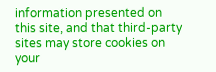information presented on this site, and that third-party sites may store cookies on your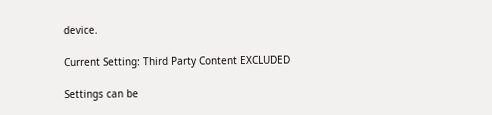device.

Current Setting: Third Party Content EXCLUDED

Settings can be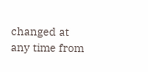changed at any time from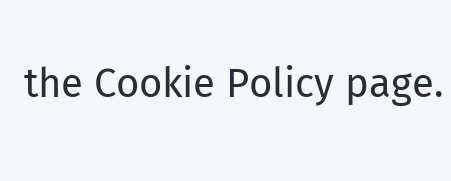the Cookie Policy page.